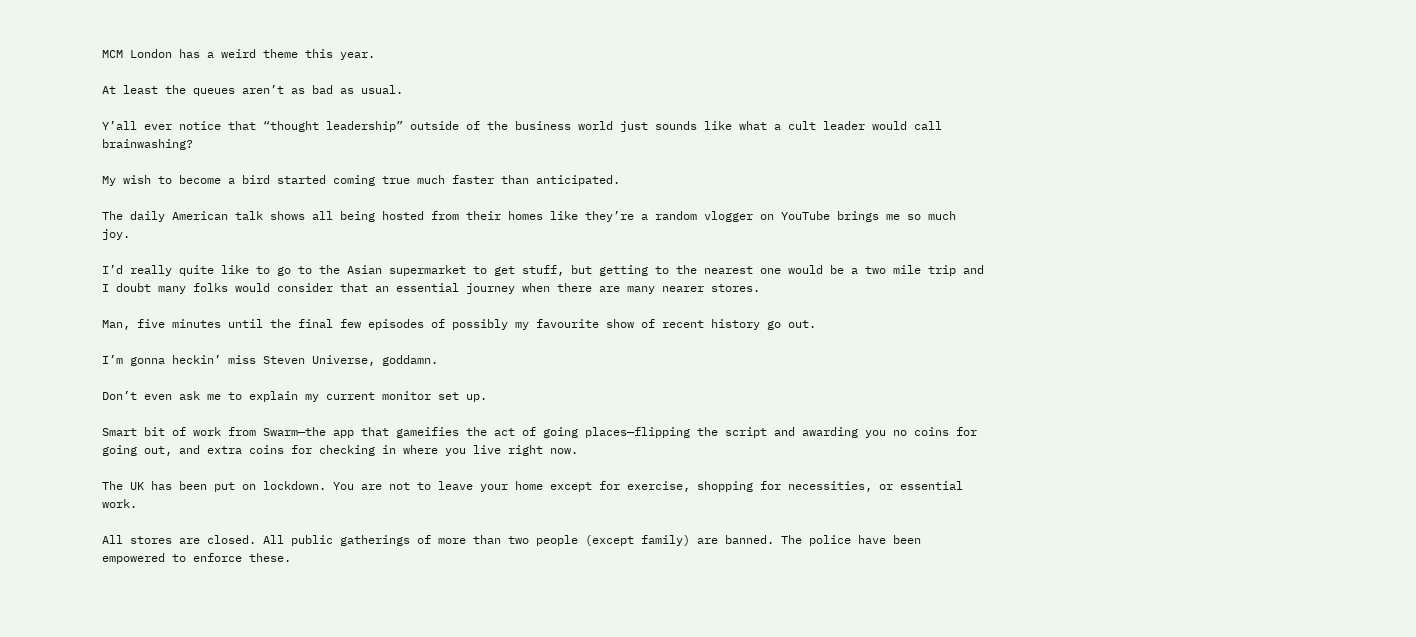MCM London has a weird theme this year.

At least the queues aren’t as bad as usual.

Y’all ever notice that “thought leadership” outside of the business world just sounds like what a cult leader would call brainwashing?

My wish to become a bird started coming true much faster than anticipated.

The daily American talk shows all being hosted from their homes like they’re a random vlogger on YouTube brings me so much joy.

I’d really quite like to go to the Asian supermarket to get stuff, but getting to the nearest one would be a two mile trip and I doubt many folks would consider that an essential journey when there are many nearer stores.

Man, five minutes until the final few episodes of possibly my favourite show of recent history go out.

I’m gonna heckin’ miss Steven Universe, goddamn.

Don’t even ask me to explain my current monitor set up.

Smart bit of work from Swarm—the app that gameifies the act of going places—flipping the script and awarding you no coins for going out, and extra coins for checking in where you live right now.

The UK has been put on lockdown. You are not to leave your home except for exercise, shopping for necessities, or essential work.

All stores are closed. All public gatherings of more than two people (except family) are banned. The police have been empowered to enforce these.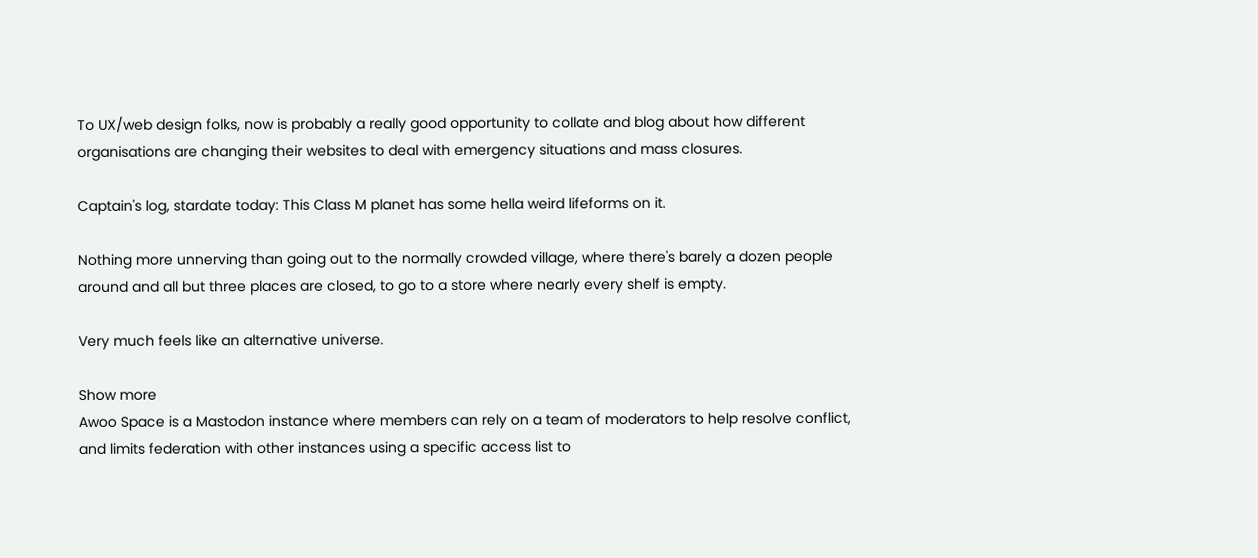To UX/web design folks, now is probably a really good opportunity to collate and blog about how different organisations are changing their websites to deal with emergency situations and mass closures.

Captain's log, stardate today: This Class M planet has some hella weird lifeforms on it.

Nothing more unnerving than going out to the normally crowded village, where there's barely a dozen people around and all but three places are closed, to go to a store where nearly every shelf is empty.

Very much feels like an alternative universe.

Show more
Awoo Space is a Mastodon instance where members can rely on a team of moderators to help resolve conflict, and limits federation with other instances using a specific access list to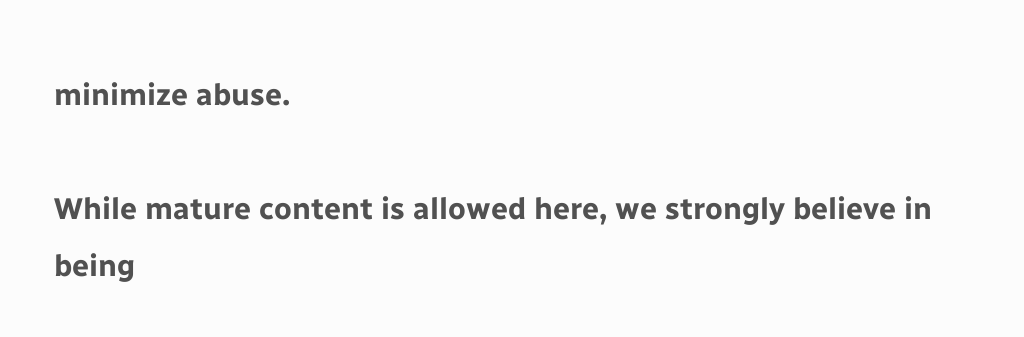minimize abuse.

While mature content is allowed here, we strongly believe in being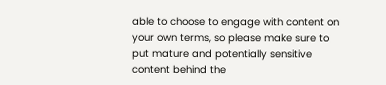able to choose to engage with content on your own terms, so please make sure to put mature and potentially sensitive content behind the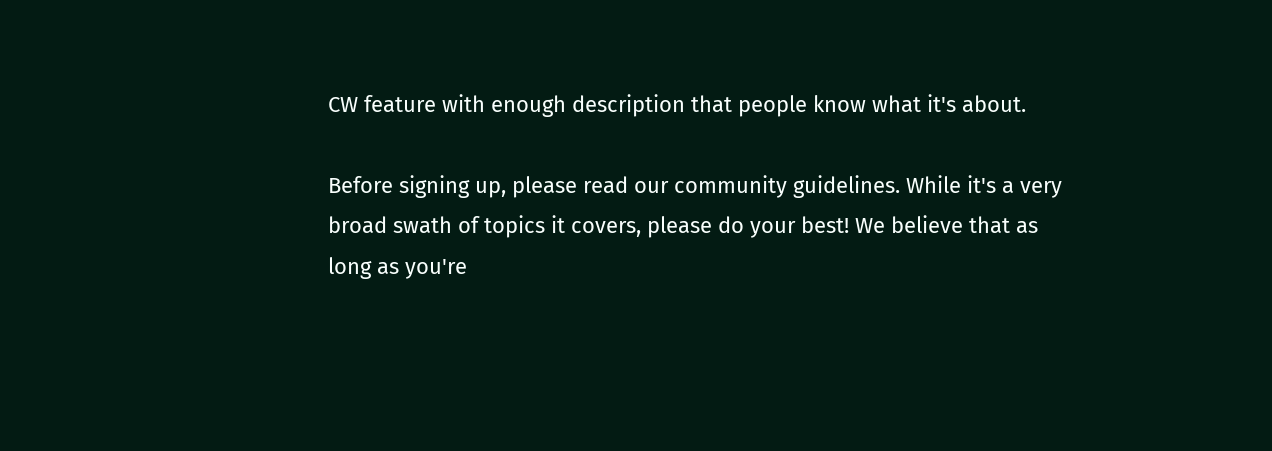CW feature with enough description that people know what it's about.

Before signing up, please read our community guidelines. While it's a very broad swath of topics it covers, please do your best! We believe that as long as you're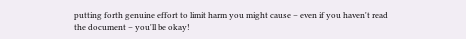putting forth genuine effort to limit harm you might cause – even if you haven't read the document – you'll be okay!